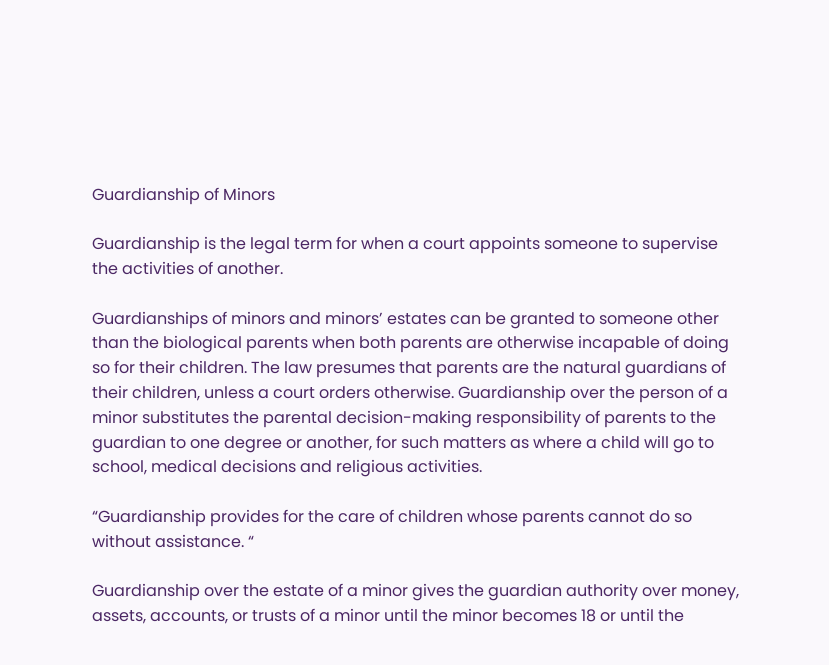Guardianship of Minors

Guardianship is the legal term for when a court appoints someone to supervise the activities of another.

Guardianships of minors and minors’ estates can be granted to someone other than the biological parents when both parents are otherwise incapable of doing so for their children. The law presumes that parents are the natural guardians of their children, unless a court orders otherwise. Guardianship over the person of a minor substitutes the parental decision-making responsibility of parents to the guardian to one degree or another, for such matters as where a child will go to school, medical decisions and religious activities.

“Guardianship provides for the care of children whose parents cannot do so without assistance. “

Guardianship over the estate of a minor gives the guardian authority over money, assets, accounts, or trusts of a minor until the minor becomes 18 or until the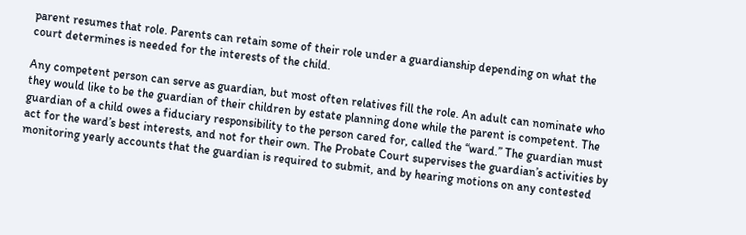parent resumes that role. Parents can retain some of their role under a guardianship depending on what the court determines is needed for the interests of the child.

Any competent person can serve as guardian, but most often relatives fill the role. An adult can nominate who they would like to be the guardian of their children by estate planning done while the parent is competent. The guardian of a child owes a fiduciary responsibility to the person cared for, called the “ward.” The guardian must act for the ward’s best interests, and not for their own. The Probate Court supervises the guardian’s activities by monitoring yearly accounts that the guardian is required to submit, and by hearing motions on any contested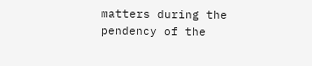matters during the pendency of the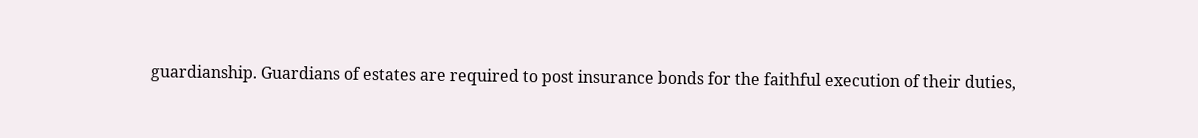guardianship. Guardians of estates are required to post insurance bonds for the faithful execution of their duties,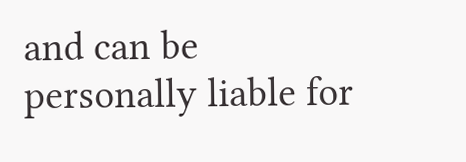and can be personally liable for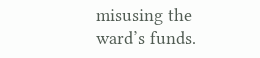misusing the ward’s funds.